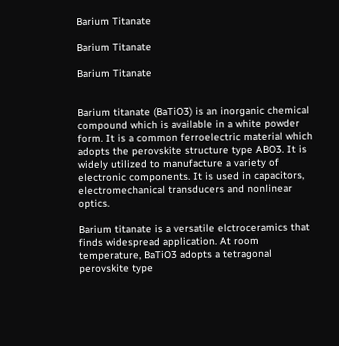Barium Titanate

Barium Titanate

Barium Titanate


Barium titanate (BaTiO3) is an inorganic chemical compound which is available in a white powder form. It is a common ferroelectric material which adopts the perovskite structure type ABO3. It is widely utilized to manufacture a variety of electronic components. It is used in capacitors, electromechanical transducers and nonlinear optics.

Barium titanate is a versatile elctroceramics that finds widespread application. At room temperature, BaTiO3 adopts a tetragonal perovskite type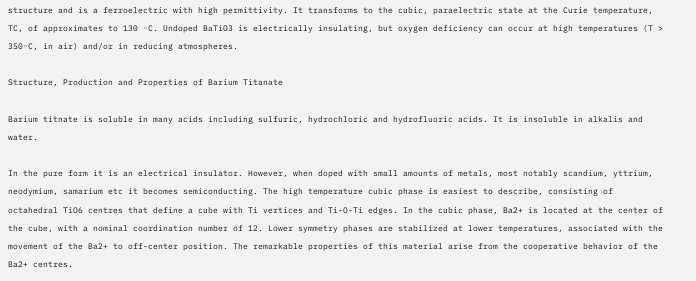structure and is a ferroelectric with high permittivity. It transforms to the cubic, paraelectric state at the Curie temperature, TC, of approximates to 130 ◦C. Undoped BaTiO3 is electrically insulating, but oxygen deficiency can occur at high temperatures (T > 350◦C, in air) and/or in reducing atmospheres.

Structure, Production and Properties of Barium Titanate

Barium titnate is soluble in many acids including sulfuric, hydrochloric and hydrofluoric acids. It is insoluble in alkalis and water.

In the pure form it is an electrical insulator. However, when doped with small amounts of metals, most notably scandium, yttrium, neodymium, samarium etc it becomes semiconducting. The high temperature cubic phase is easiest to describe, consisting of octahedral TiO6 centres that define a cube with Ti vertices and Ti-O-Ti edges. In the cubic phase, Ba2+ is located at the center of the cube, with a nominal coordination number of 12. Lower symmetry phases are stabilized at lower temperatures, associated with the movement of the Ba2+ to off-center position. The remarkable properties of this material arise from the cooperative behavior of the Ba2+ centres.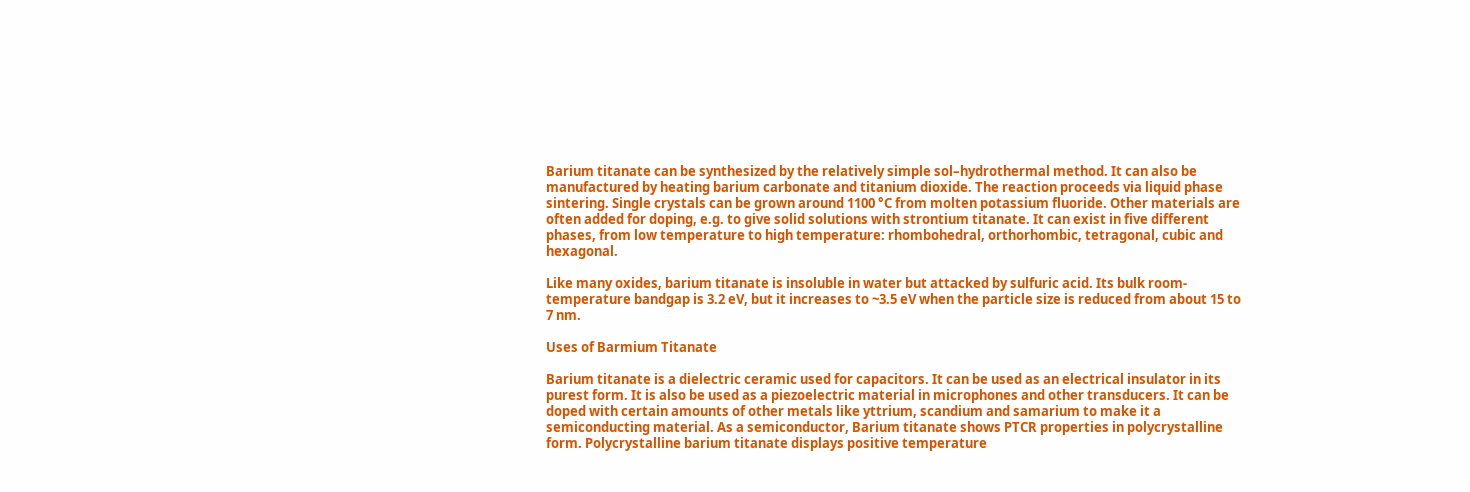Barium titanate can be synthesized by the relatively simple sol–hydrothermal method. It can also be manufactured by heating barium carbonate and titanium dioxide. The reaction proceeds via liquid phase sintering. Single crystals can be grown around 1100 °C from molten potassium fluoride. Other materials are often added for doping, e.g. to give solid solutions with strontium titanate. It can exist in five different phases, from low temperature to high temperature: rhombohedral, orthorhombic, tetragonal, cubic and hexagonal.

Like many oxides, barium titanate is insoluble in water but attacked by sulfuric acid. Its bulk room-temperature bandgap is 3.2 eV, but it increases to ~3.5 eV when the particle size is reduced from about 15 to 7 nm.

Uses of Barmium Titanate

Barium titanate is a dielectric ceramic used for capacitors. It can be used as an electrical insulator in its purest form. It is also be used as a piezoelectric material in microphones and other transducers. It can be doped with certain amounts of other metals like yttrium, scandium and samarium to make it a semiconducting material. As a semiconductor, Barium titanate shows PTCR properties in polycrystalline form. Polycrystalline barium titanate displays positive temperature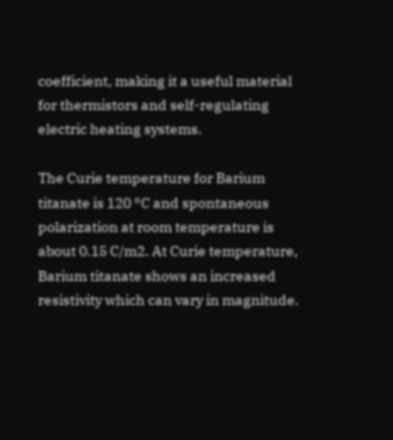coefficient, making it a useful material for thermistors and self-regulating electric heating systems.

The Curie temperature for Barium titanate is 120 °C and spontaneous polarization at room temperature is about 0.15 C/m2. At Curie temperature, Barium titanate shows an increased resistivity which can vary in magnitude.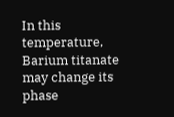In this temperature, Barium titanate may change its phase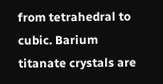from tetrahedral to cubic. Barium titanate crystals are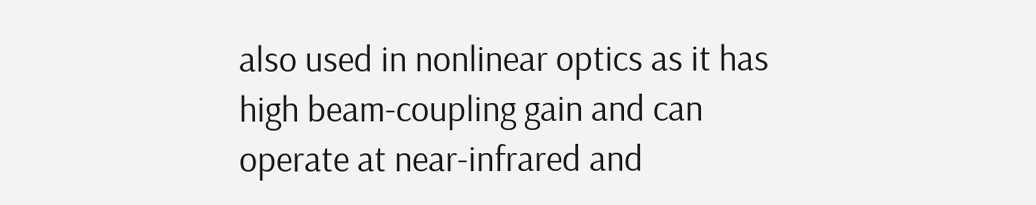also used in nonlinear optics as it has high beam-coupling gain and can operate at near-infrared and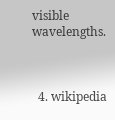visible wavelengths.



  4. wikipedia